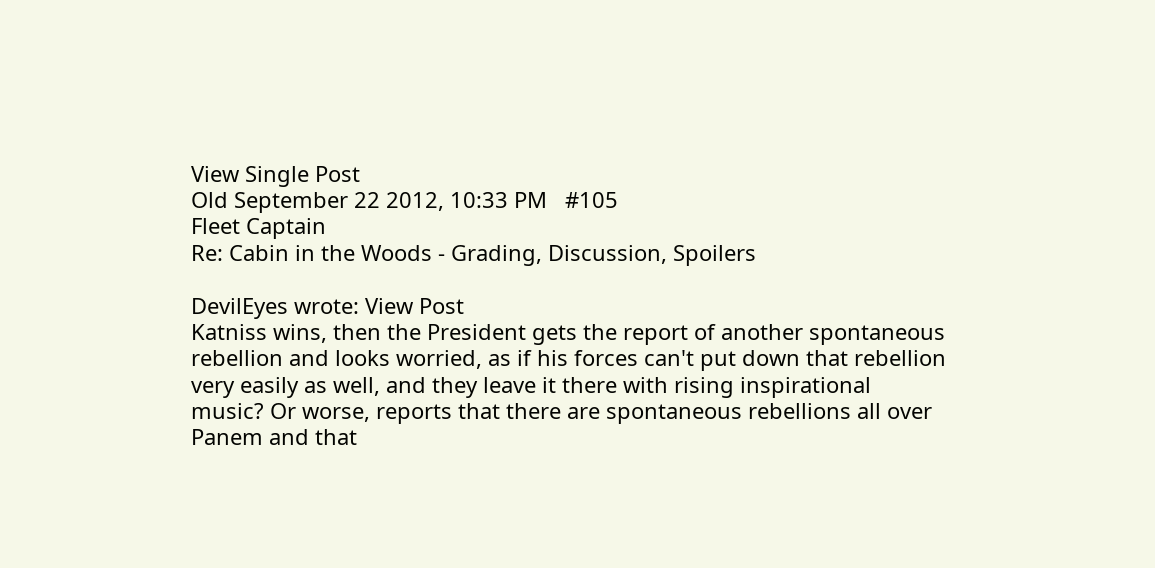View Single Post
Old September 22 2012, 10:33 PM   #105
Fleet Captain
Re: Cabin in the Woods - Grading, Discussion, Spoilers

DevilEyes wrote: View Post
Katniss wins, then the President gets the report of another spontaneous rebellion and looks worried, as if his forces can't put down that rebellion very easily as well, and they leave it there with rising inspirational music? Or worse, reports that there are spontaneous rebellions all over Panem and that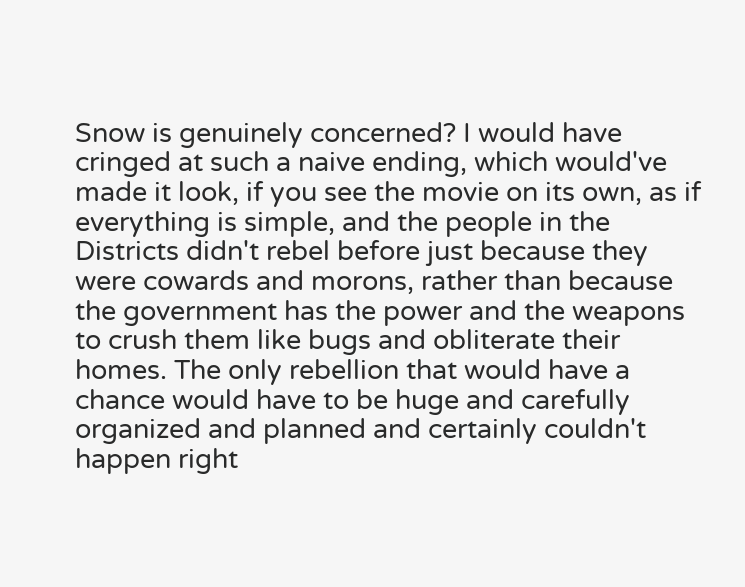Snow is genuinely concerned? I would have cringed at such a naive ending, which would've made it look, if you see the movie on its own, as if everything is simple, and the people in the Districts didn't rebel before just because they were cowards and morons, rather than because the government has the power and the weapons to crush them like bugs and obliterate their homes. The only rebellion that would have a chance would have to be huge and carefully organized and planned and certainly couldn't happen right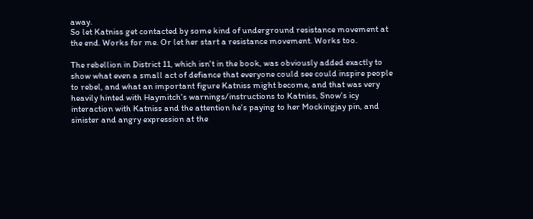away.
So let Katniss get contacted by some kind of underground resistance movement at the end. Works for me. Or let her start a resistance movement. Works too.

The rebellion in District 11, which isn't in the book, was obviously added exactly to show what even a small act of defiance that everyone could see could inspire people to rebel, and what an important figure Katniss might become, and that was very heavily hinted with Haymitch's warnings/instructions to Katniss, Snow's icy interaction with Katniss and the attention he's paying to her Mockingjay pin, and sinister and angry expression at the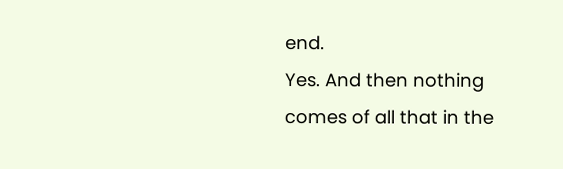end.
Yes. And then nothing comes of all that in the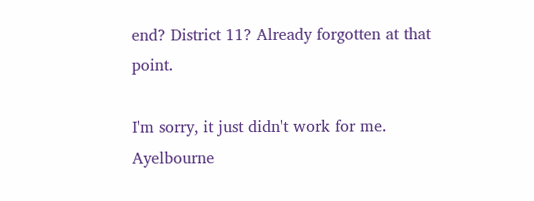end? District 11? Already forgotten at that point.

I'm sorry, it just didn't work for me.
Ayelbourne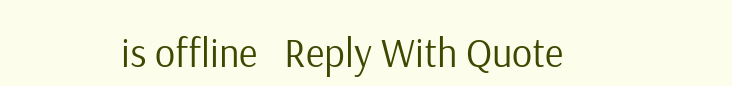is offline   Reply With Quote